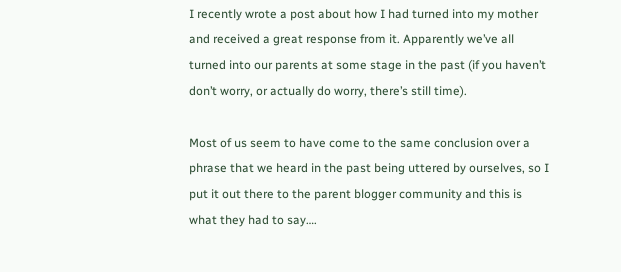I recently wrote a post about how I had turned into my mother and received a great response from it. Apparently we’ve all turned into our parents at some stage in the past (if you haven’t don’t worry, or actually do worry, there’s still time).

Most of us seem to have come to the same conclusion over a phrase that we heard in the past being uttered by ourselves, so I put it out there to the parent blogger community and this is what they had to say….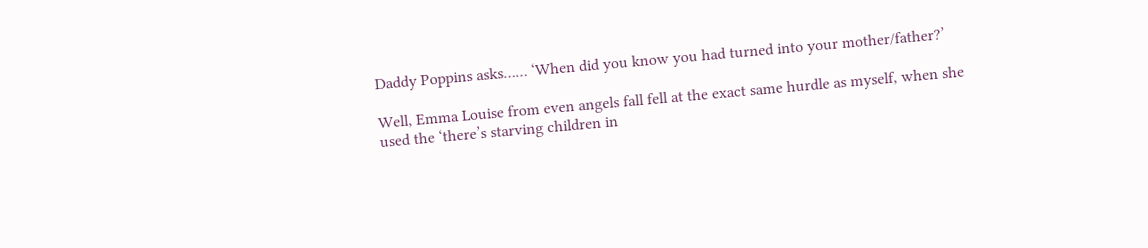Daddy Poppins asks…… ‘When did you know you had turned into your mother/father?’

Well, Emma Louise from even angels fall fell at the exact same hurdle as myself, when she used the ‘there’s starving children in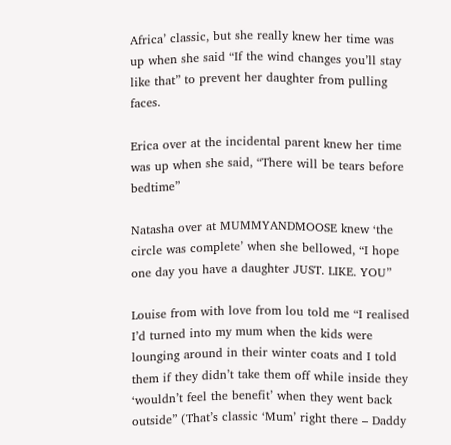Africa’ classic, but she really knew her time was up when she said “If the wind changes you’ll stay like that” to prevent her daughter from pulling faces.

Erica over at the incidental parent knew her time was up when she said, “There will be tears before bedtime”

Natasha over at MUMMYANDMOOSE knew ‘the circle was complete’ when she bellowed, “I hope one day you have a daughter JUST. LIKE. YOU”

Louise from with love from lou told me “I realised I’d turned into my mum when the kids were lounging around in their winter coats and I told them if they didn’t take them off while inside they ‘wouldn’t feel the benefit’ when they went back outside” (That’s classic ‘Mum’ right there – Daddy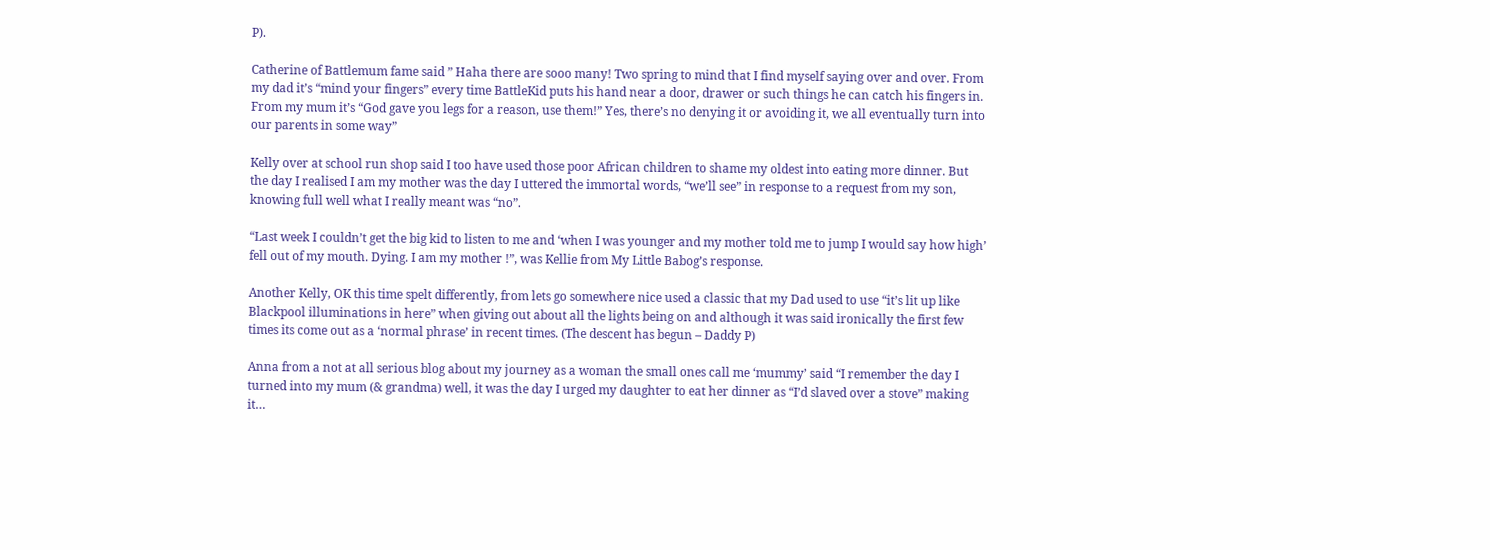P).

Catherine of Battlemum fame said ” Haha there are sooo many! Two spring to mind that I find myself saying over and over. From my dad it’s “mind your fingers” every time BattleKid puts his hand near a door, drawer or such things he can catch his fingers in. From my mum it’s “God gave you legs for a reason, use them!” Yes, there’s no denying it or avoiding it, we all eventually turn into our parents in some way”

Kelly over at school run shop said I too have used those poor African children to shame my oldest into eating more dinner. But the day I realised I am my mother was the day I uttered the immortal words, “we’ll see” in response to a request from my son, knowing full well what I really meant was “no”.

“Last week I couldn’t get the big kid to listen to me and ‘when I was younger and my mother told me to jump I would say how high’ fell out of my mouth. Dying. I am my mother !”, was Kellie from My Little Babog’s response.

Another Kelly, OK this time spelt differently, from lets go somewhere nice used a classic that my Dad used to use “it’s lit up like Blackpool illuminations in here” when giving out about all the lights being on and although it was said ironically the first few times its come out as a ‘normal phrase’ in recent times. (The descent has begun – Daddy P)

Anna from a not at all serious blog about my journey as a woman the small ones call me ‘mummy’ said “I remember the day I turned into my mum (& grandma) well, it was the day I urged my daughter to eat her dinner as “I’d slaved over a stove” making it…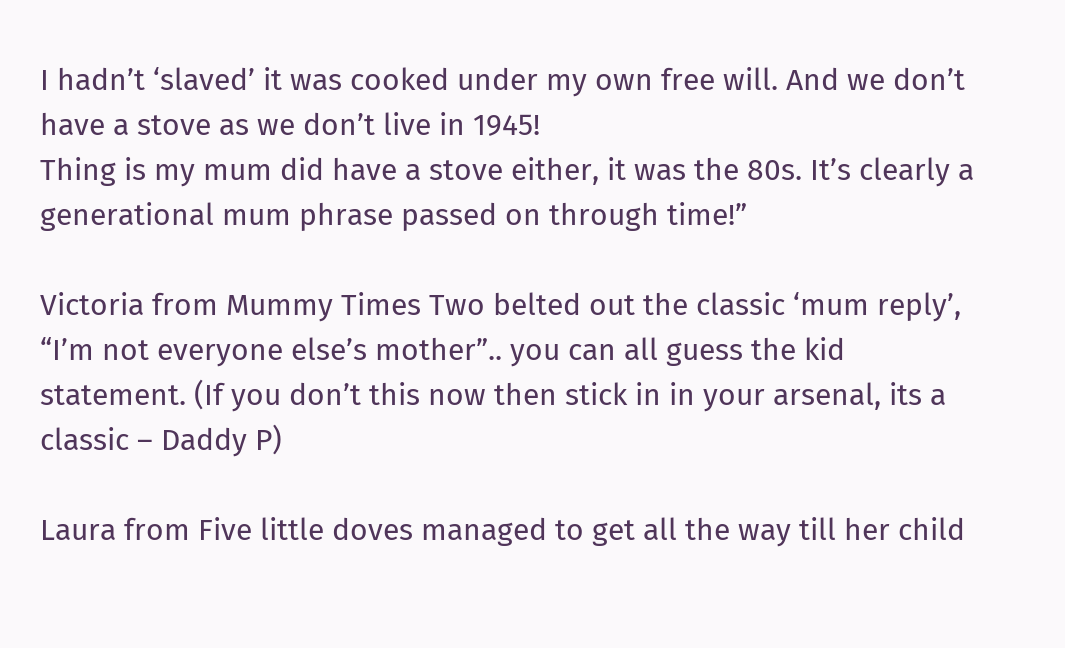I hadn’t ‘slaved’ it was cooked under my own free will. And we don’t have a stove as we don’t live in 1945!
Thing is my mum did have a stove either, it was the 80s. It’s clearly a generational mum phrase passed on through time!”

Victoria from Mummy Times Two belted out the classic ‘mum reply’, “I’m not everyone else’s mother”.. you can all guess the kid statement. (If you don’t this now then stick in in your arsenal, its a classic – Daddy P)

Laura from Five little doves managed to get all the way till her child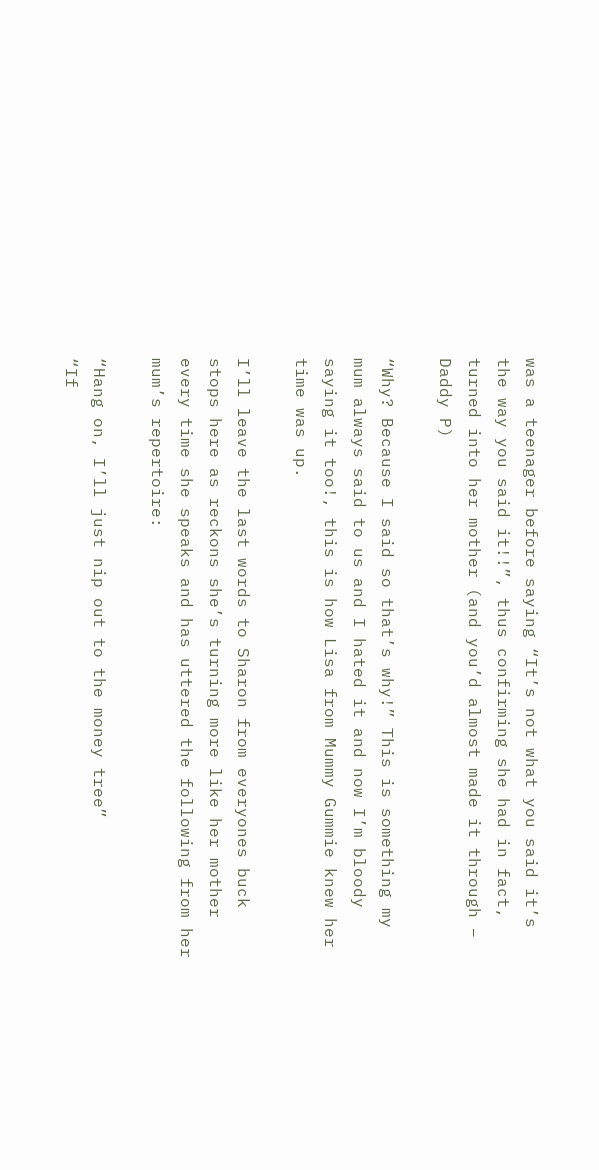was a teenager before saying “It’s not what you said it’s the way you said it!!”, thus confirming she had in fact, turned into her mother (and you’d almost made it through – Daddy P)

“Why? Because I said so that’s why!” This is something my mum always said to us and I hated it and now I’m bloody saying it too!, this is how Lisa from Mummy Gummie knew her time was up.

I’ll leave the last words to Sharon from everyones buck stops here as reckons she’s turning more like her mother every time she speaks and has uttered the following from her mum’s repertoire:

“Hang on, I’ll just nip out to the money tree”
“If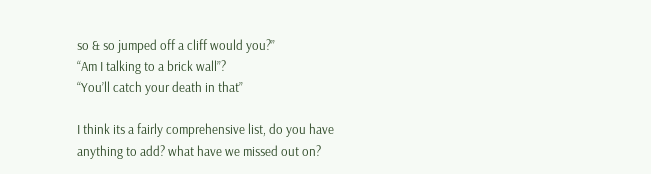so & so jumped off a cliff would you?”
“Am I talking to a brick wall”?
“You’ll catch your death in that”

I think its a fairly comprehensive list, do you have anything to add? what have we missed out on?